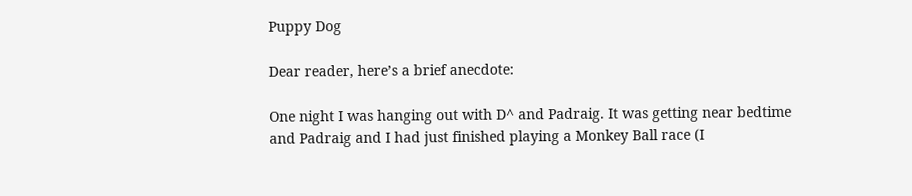Puppy Dog

Dear reader, here’s a brief anecdote:

One night I was hanging out with D^ and Padraig. It was getting near bedtime and Padraig and I had just finished playing a Monkey Ball race (I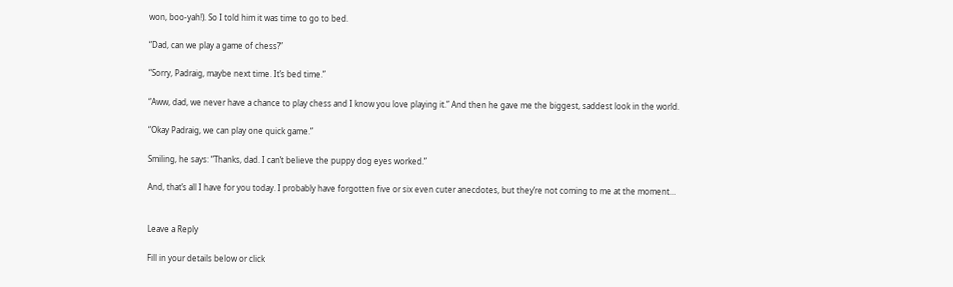won, boo-yah!). So I told him it was time to go to bed.

“Dad, can we play a game of chess?”

“Sorry, Padraig, maybe next time. It’s bed time.”

“Aww, dad, we never have a chance to play chess and I know you love playing it.” And then he gave me the biggest, saddest look in the world.

“Okay Padraig, we can play one quick game.”

Smiling, he says: “Thanks, dad. I can’t believe the puppy dog eyes worked.”

And, that’s all I have for you today. I probably have forgotten five or six even cuter anecdotes, but they’re not coming to me at the moment…


Leave a Reply

Fill in your details below or click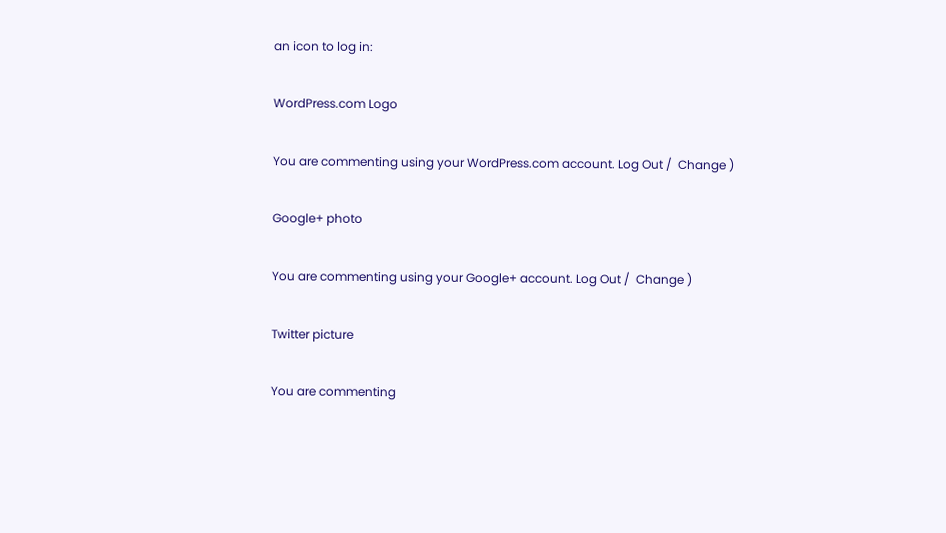an icon to log in:

WordPress.com Logo

You are commenting using your WordPress.com account. Log Out /  Change )

Google+ photo

You are commenting using your Google+ account. Log Out /  Change )

Twitter picture

You are commenting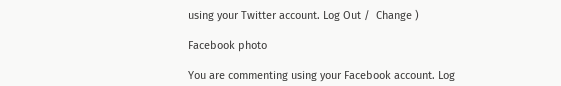using your Twitter account. Log Out /  Change )

Facebook photo

You are commenting using your Facebook account. Log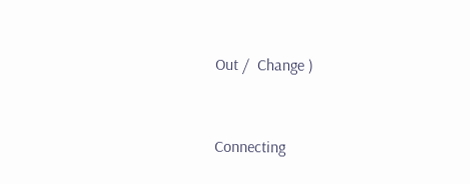Out /  Change )


Connecting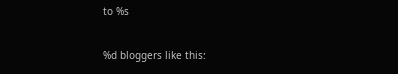to %s

%d bloggers like this: